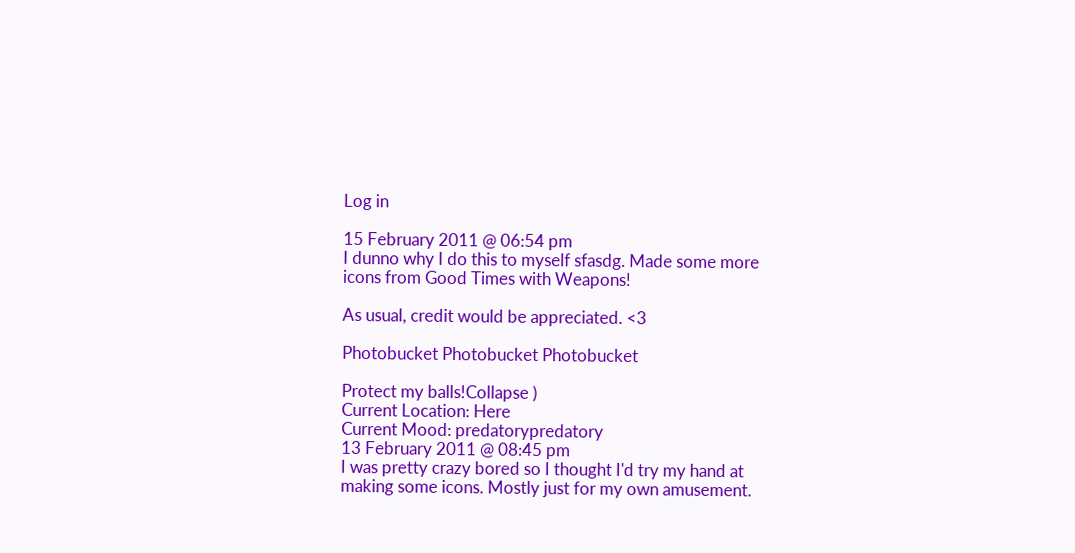Log in

15 February 2011 @ 06:54 pm
I dunno why I do this to myself sfasdg. Made some more icons from Good Times with Weapons!

As usual, credit would be appreciated. <3

Photobucket Photobucket Photobucket

Protect my balls!Collapse )
Current Location: Here
Current Mood: predatorypredatory
13 February 2011 @ 08:45 pm
I was pretty crazy bored so I thought I'd try my hand at making some icons. Mostly just for my own amusement.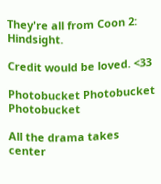They're all from Coon 2: Hindsight.

Credit would be loved. <33

Photobucket Photobucket Photobucket

All the drama takes center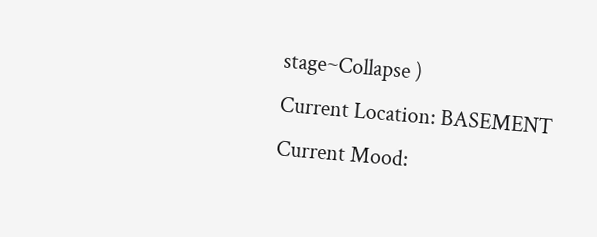stage~Collapse )
Current Location: BASEMENT
Current Mood: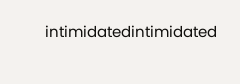intimidatedintimidated